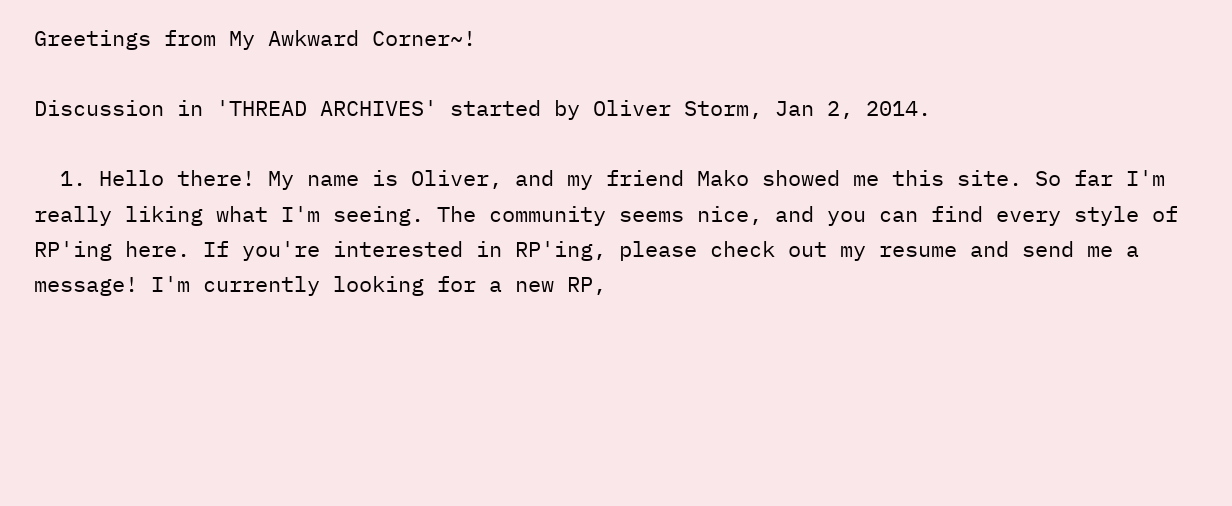Greetings from My Awkward Corner~!

Discussion in 'THREAD ARCHIVES' started by Oliver Storm, Jan 2, 2014.

  1. Hello there! My name is Oliver, and my friend Mako showed me this site. So far I'm really liking what I'm seeing. The community seems nice, and you can find every style of RP'ing here. If you're interested in RP'ing, please check out my resume and send me a message! I'm currently looking for a new RP,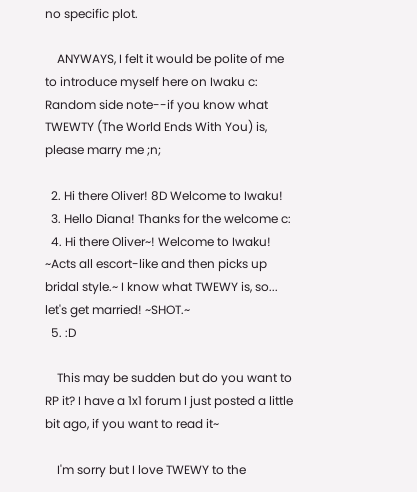no specific plot.

    ANYWAYS, I felt it would be polite of me to introduce myself here on Iwaku c: Random side note--if you know what TWEWTY (The World Ends With You) is, please marry me ;n;

  2. Hi there Oliver! 8D Welcome to Iwaku!
  3. Hello Diana! Thanks for the welcome c:
  4. Hi there Oliver~! Welcome to Iwaku! ~Acts all escort-like and then picks up bridal style.~ I know what TWEWY is, so... let's get married! ~SHOT.~
  5. :D

    This may be sudden but do you want to RP it? I have a 1x1 forum I just posted a little bit ago, if you want to read it~

    I'm sorry but I love TWEWY to the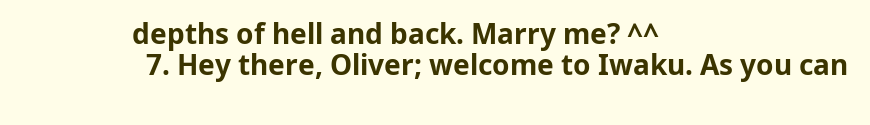depths of hell and back. Marry me? ^^
  7. Hey there, Oliver; welcome to Iwaku. As you can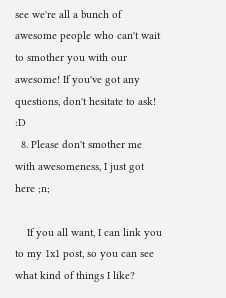see we're all a bunch of awesome people who can't wait to smother you with our awesome! If you've got any questions, don't hesitate to ask! :D
  8. Please don't smother me with awesomeness, I just got here ;n;

    If you all want, I can link you to my 1x1 post, so you can see what kind of things I like?